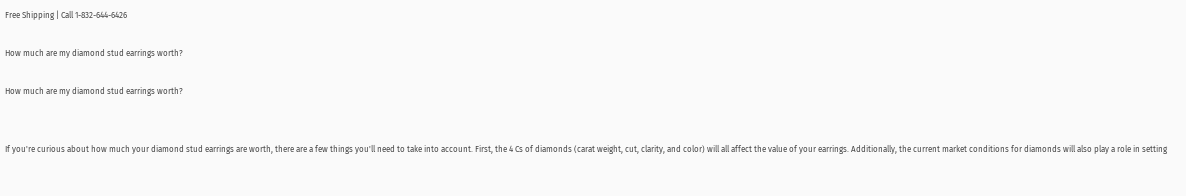Free Shipping | Call 1-832-644-6426

How much are my diamond stud earrings worth?

How much are my diamond stud earrings worth?


If you're curious about how much your diamond stud earrings are worth, there are a few things you'll need to take into account. First, the 4 Cs of diamonds (carat weight, cut, clarity, and color) will all affect the value of your earrings. Additionally, the current market conditions for diamonds will also play a role in setting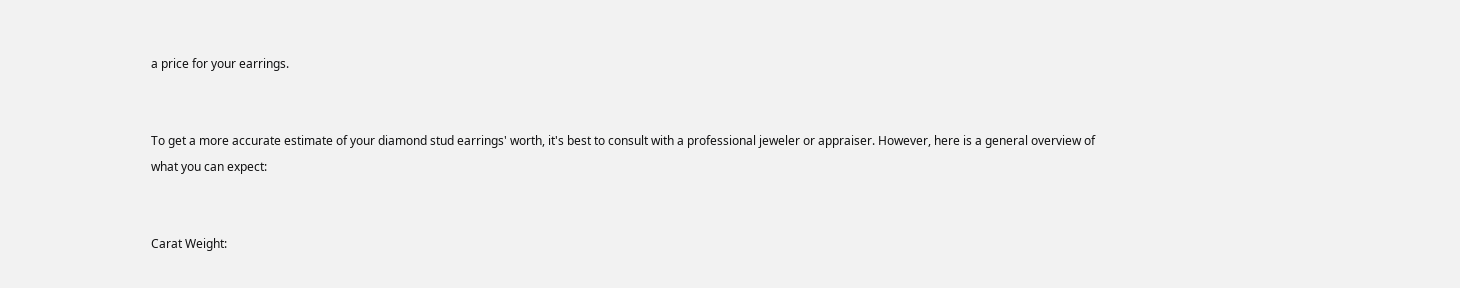a price for your earrings.


To get a more accurate estimate of your diamond stud earrings' worth, it's best to consult with a professional jeweler or appraiser. However, here is a general overview of what you can expect:


Carat Weight: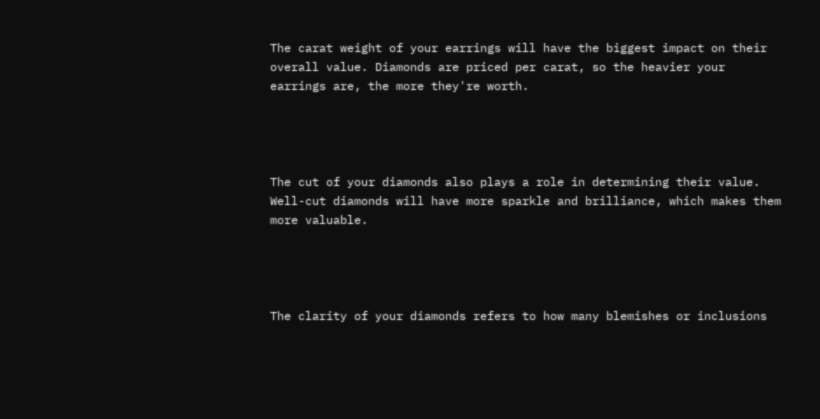The carat weight of your earrings will have the biggest impact on their overall value. Diamonds are priced per carat, so the heavier your earrings are, the more they're worth.




The cut of your diamonds also plays a role in determining their value. Well-cut diamonds will have more sparkle and brilliance, which makes them more valuable.




The clarity of your diamonds refers to how many blemishes or inclusions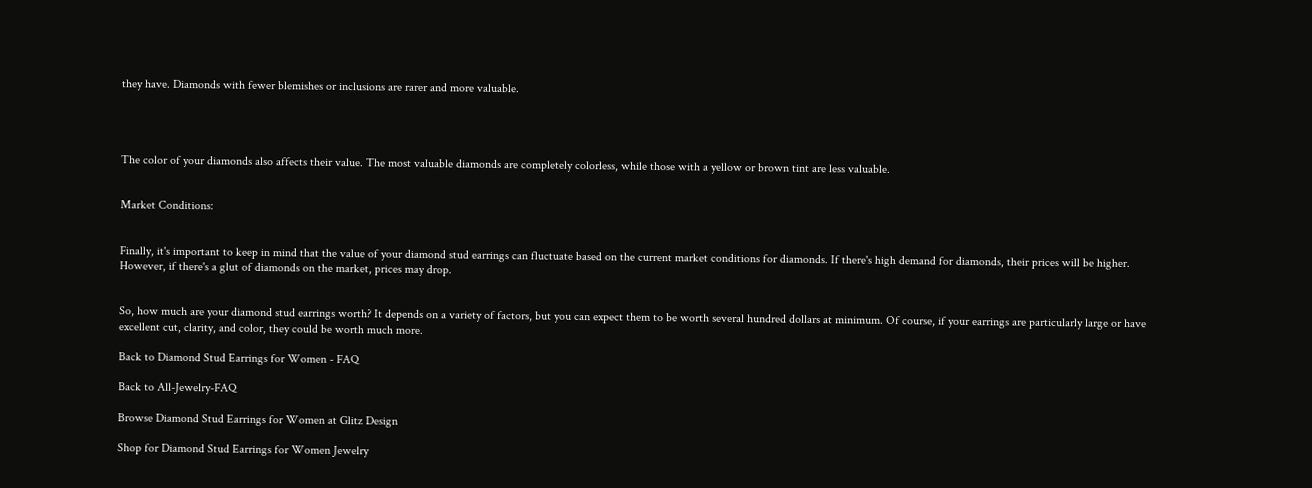they have. Diamonds with fewer blemishes or inclusions are rarer and more valuable.




The color of your diamonds also affects their value. The most valuable diamonds are completely colorless, while those with a yellow or brown tint are less valuable.


Market Conditions:


Finally, it's important to keep in mind that the value of your diamond stud earrings can fluctuate based on the current market conditions for diamonds. If there's high demand for diamonds, their prices will be higher. However, if there's a glut of diamonds on the market, prices may drop.


So, how much are your diamond stud earrings worth? It depends on a variety of factors, but you can expect them to be worth several hundred dollars at minimum. Of course, if your earrings are particularly large or have excellent cut, clarity, and color, they could be worth much more.

Back to Diamond Stud Earrings for Women - FAQ

Back to All-Jewelry-FAQ

Browse Diamond Stud Earrings for Women at Glitz Design

Shop for Diamond Stud Earrings for Women Jewelry